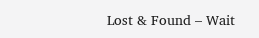Lost & Found – Wait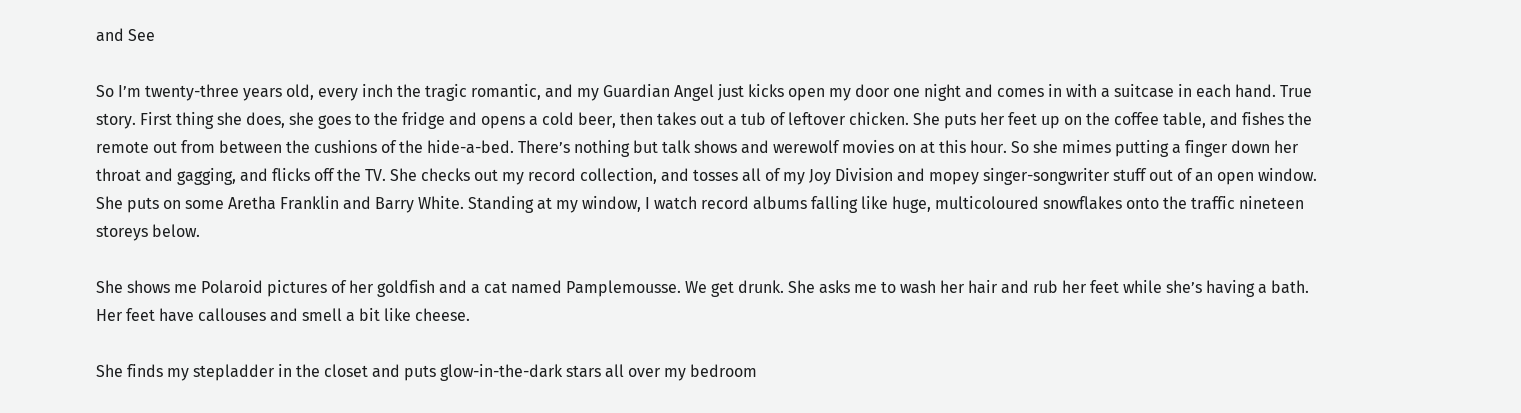and See

So I’m twenty-three years old, every inch the tragic romantic, and my Guardian Angel just kicks open my door one night and comes in with a suitcase in each hand. True story. First thing she does, she goes to the fridge and opens a cold beer, then takes out a tub of leftover chicken. She puts her feet up on the coffee table, and fishes the remote out from between the cushions of the hide-a-bed. There’s nothing but talk shows and werewolf movies on at this hour. So she mimes putting a finger down her throat and gagging, and flicks off the TV. She checks out my record collection, and tosses all of my Joy Division and mopey singer-songwriter stuff out of an open window. She puts on some Aretha Franklin and Barry White. Standing at my window, I watch record albums falling like huge, multicoloured snowflakes onto the traffic nineteen storeys below.

She shows me Polaroid pictures of her goldfish and a cat named Pamplemousse. We get drunk. She asks me to wash her hair and rub her feet while she’s having a bath. Her feet have callouses and smell a bit like cheese.

She finds my stepladder in the closet and puts glow-in-the-dark stars all over my bedroom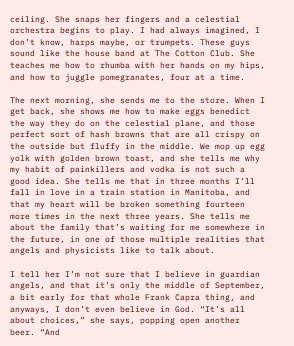ceiling. She snaps her fingers and a celestial orchestra begins to play. I had always imagined, I don’t know, harps maybe, or trumpets. These guys sound like the house band at The Cotton Club. She teaches me how to rhumba with her hands on my hips, and how to juggle pomegranates, four at a time.

The next morning, she sends me to the store. When I get back, she shows me how to make eggs benedict the way they do on the celestial plane, and those perfect sort of hash browns that are all crispy on the outside but fluffy in the middle. We mop up egg yolk with golden brown toast, and she tells me why my habit of painkillers and vodka is not such a good idea. She tells me that in three months I’ll fall in love in a train station in Manitoba, and that my heart will be broken something fourteen more times in the next three years. She tells me about the family that’s waiting for me somewhere in the future, in one of those multiple realities that angels and physicists like to talk about.

I tell her I’m not sure that I believe in guardian angels, and that it’s only the middle of September, a bit early for that whole Frank Capra thing, and anyways, I don’t even believe in God. “It’s all about choices,” she says, popping open another beer. “And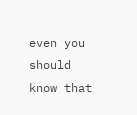even you should know that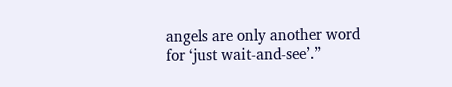angels are only another word for ‘just wait-and-see’.”